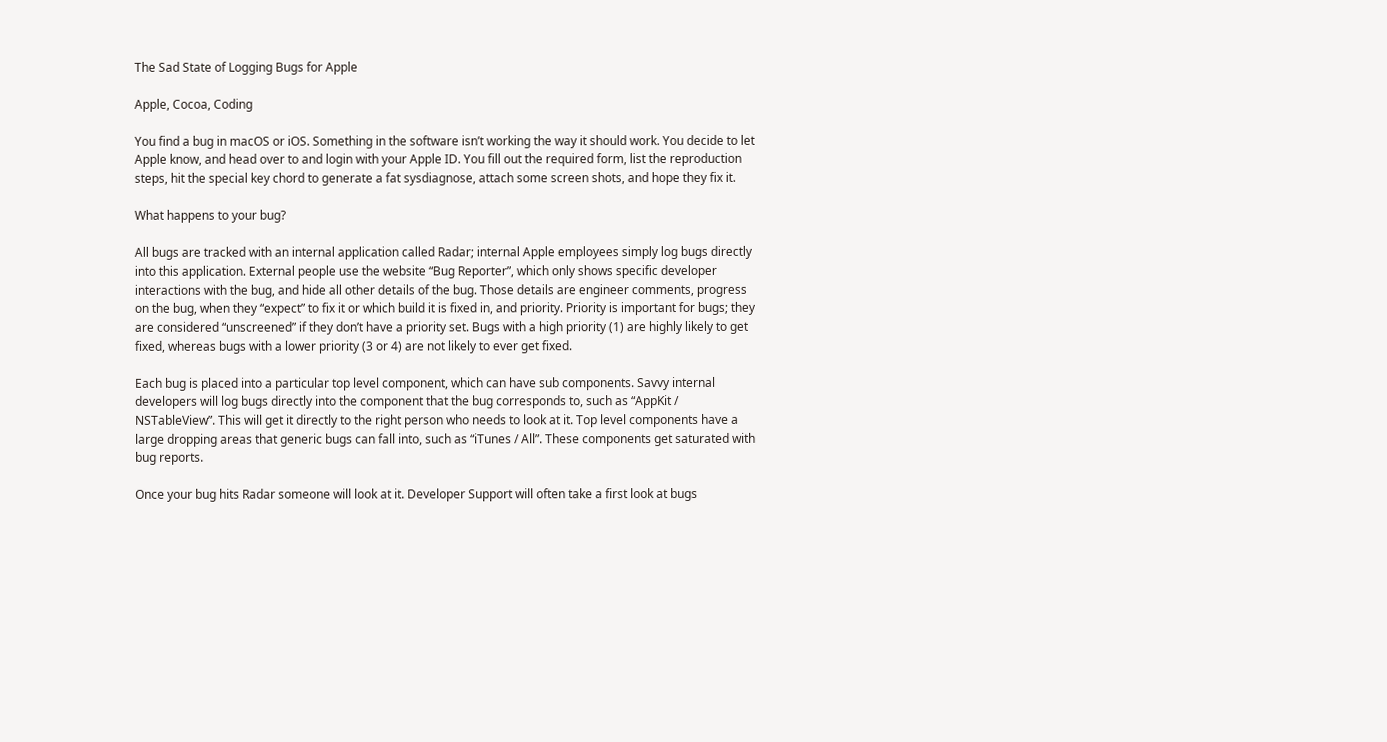The Sad State of Logging Bugs for Apple

Apple, Cocoa, Coding

You find a bug in macOS or iOS. Something in the software isn’t working the way it should work. You decide to let Apple know, and head over to and login with your Apple ID. You fill out the required form, list the reproduction steps, hit the special key chord to generate a fat sysdiagnose, attach some screen shots, and hope they fix it.

What happens to your bug?

All bugs are tracked with an internal application called Radar; internal Apple employees simply log bugs directly into this application. External people use the website “Bug Reporter”, which only shows specific developer interactions with the bug, and hide all other details of the bug. Those details are engineer comments, progress on the bug, when they “expect” to fix it or which build it is fixed in, and priority. Priority is important for bugs; they are considered “unscreened” if they don’t have a priority set. Bugs with a high priority (1) are highly likely to get fixed, whereas bugs with a lower priority (3 or 4) are not likely to ever get fixed.

Each bug is placed into a particular top level component, which can have sub components. Savvy internal developers will log bugs directly into the component that the bug corresponds to, such as “AppKit / NSTableView”. This will get it directly to the right person who needs to look at it. Top level components have a large dropping areas that generic bugs can fall into, such as “iTunes / All”. These components get saturated with bug reports.

Once your bug hits Radar someone will look at it. Developer Support will often take a first look at bugs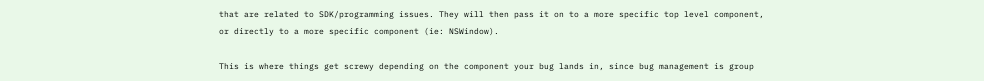that are related to SDK/programming issues. They will then pass it on to a more specific top level component, or directly to a more specific component (ie: NSWindow).

This is where things get screwy depending on the component your bug lands in, since bug management is group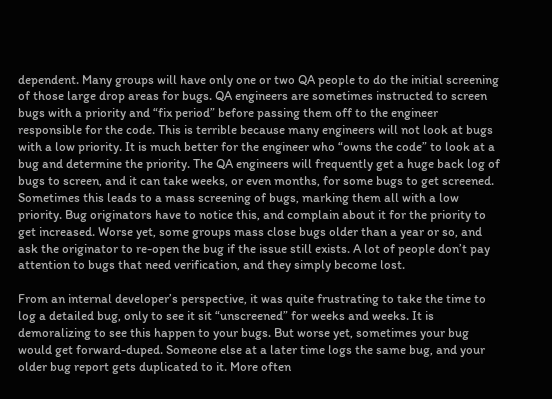dependent. Many groups will have only one or two QA people to do the initial screening of those large drop areas for bugs. QA engineers are sometimes instructed to screen bugs with a priority and “fix period” before passing them off to the engineer responsible for the code. This is terrible because many engineers will not look at bugs with a low priority. It is much better for the engineer who “owns the code” to look at a bug and determine the priority. The QA engineers will frequently get a huge back log of bugs to screen, and it can take weeks, or even months, for some bugs to get screened. Sometimes this leads to a mass screening of bugs, marking them all with a low priority. Bug originators have to notice this, and complain about it for the priority to get increased. Worse yet, some groups mass close bugs older than a year or so, and ask the originator to re-open the bug if the issue still exists. A lot of people don’t pay attention to bugs that need verification, and they simply become lost.

From an internal developer’s perspective, it was quite frustrating to take the time to log a detailed bug, only to see it sit “unscreened” for weeks and weeks. It is demoralizing to see this happen to your bugs. But worse yet, sometimes your bug would get forward-duped. Someone else at a later time logs the same bug, and your older bug report gets duplicated to it. More often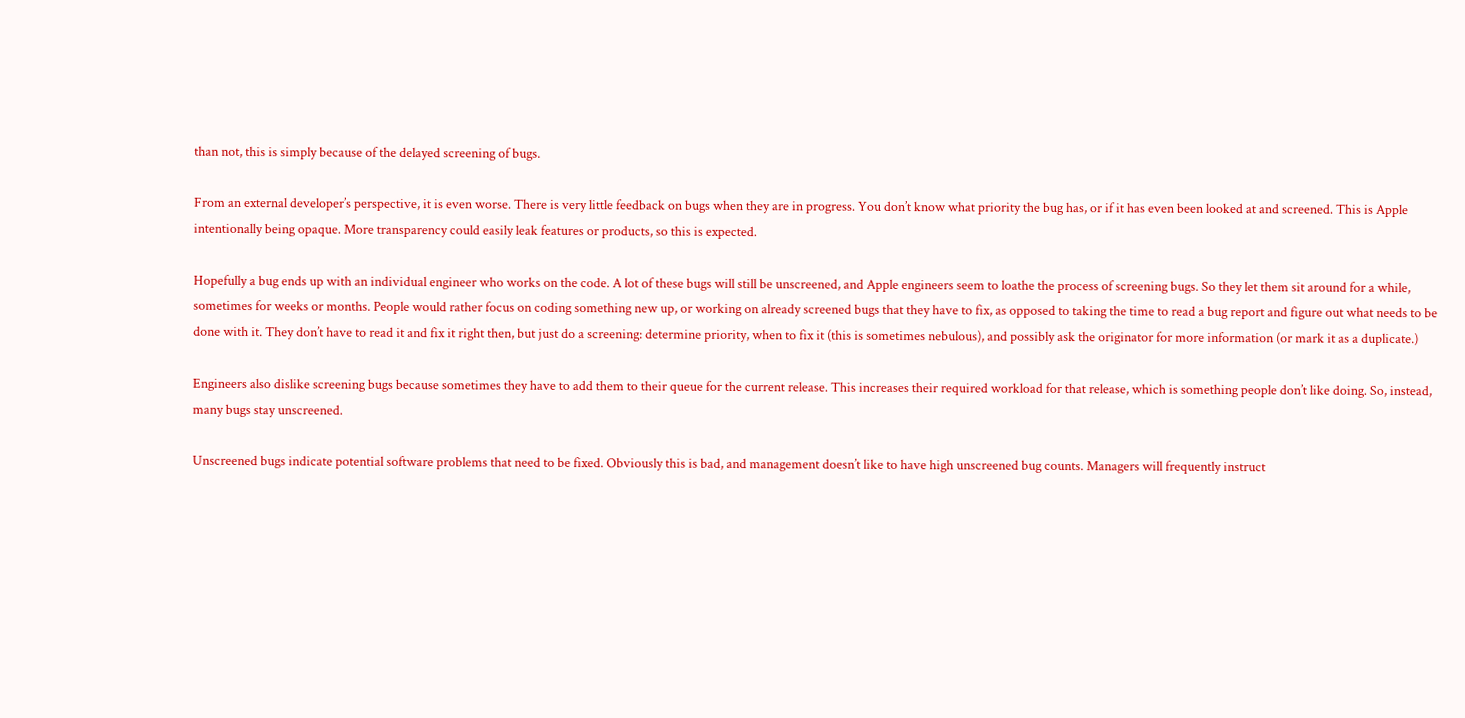than not, this is simply because of the delayed screening of bugs.

From an external developer’s perspective, it is even worse. There is very little feedback on bugs when they are in progress. You don’t know what priority the bug has, or if it has even been looked at and screened. This is Apple intentionally being opaque. More transparency could easily leak features or products, so this is expected.

Hopefully a bug ends up with an individual engineer who works on the code. A lot of these bugs will still be unscreened, and Apple engineers seem to loathe the process of screening bugs. So they let them sit around for a while, sometimes for weeks or months. People would rather focus on coding something new up, or working on already screened bugs that they have to fix, as opposed to taking the time to read a bug report and figure out what needs to be done with it. They don’t have to read it and fix it right then, but just do a screening: determine priority, when to fix it (this is sometimes nebulous), and possibly ask the originator for more information (or mark it as a duplicate.)

Engineers also dislike screening bugs because sometimes they have to add them to their queue for the current release. This increases their required workload for that release, which is something people don’t like doing. So, instead, many bugs stay unscreened.

Unscreened bugs indicate potential software problems that need to be fixed. Obviously this is bad, and management doesn’t like to have high unscreened bug counts. Managers will frequently instruct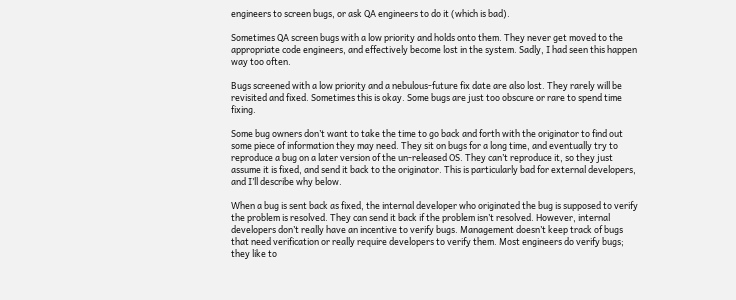engineers to screen bugs, or ask QA engineers to do it (which is bad).

Sometimes QA screen bugs with a low priority and holds onto them. They never get moved to the appropriate code engineers, and effectively become lost in the system. Sadly, I had seen this happen way too often.

Bugs screened with a low priority and a nebulous-future fix date are also lost. They rarely will be revisited and fixed. Sometimes this is okay. Some bugs are just too obscure or rare to spend time fixing.

Some bug owners don’t want to take the time to go back and forth with the originator to find out some piece of information they may need. They sit on bugs for a long time, and eventually try to reproduce a bug on a later version of the un-released OS. They can’t reproduce it, so they just assume it is fixed, and send it back to the originator. This is particularly bad for external developers, and I’ll describe why below.

When a bug is sent back as fixed, the internal developer who originated the bug is supposed to verify the problem is resolved. They can send it back if the problem isn’t resolved. However, internal developers don’t really have an incentive to verify bugs. Management doesn’t keep track of bugs that need verification or really require developers to verify them. Most engineers do verify bugs; they like to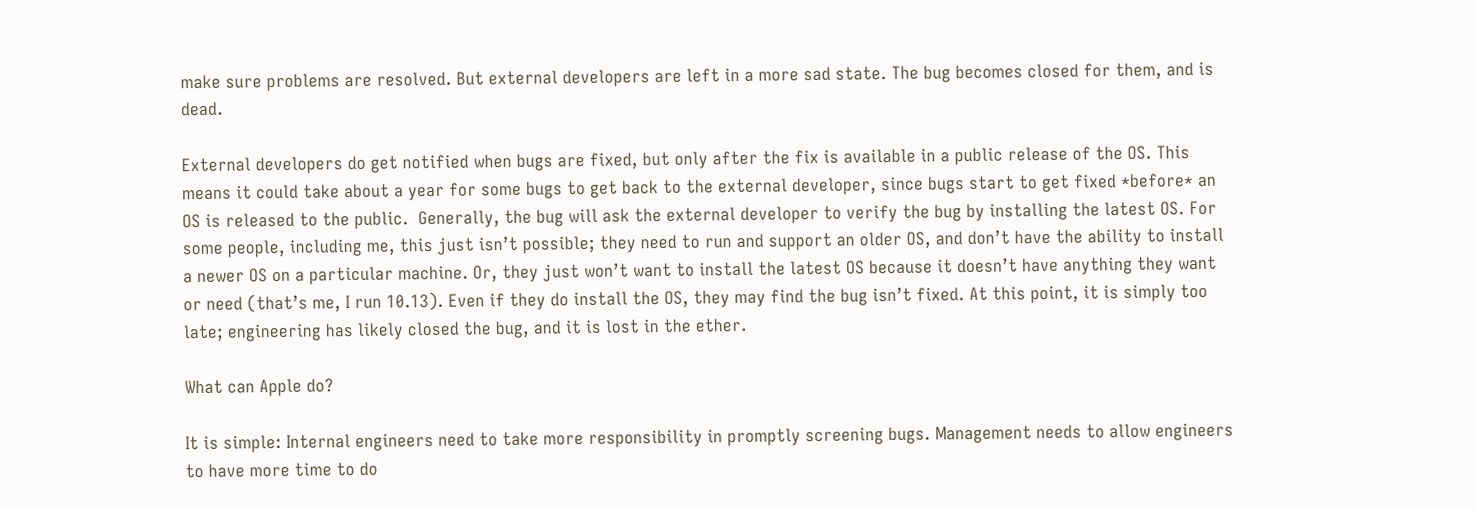make sure problems are resolved. But external developers are left in a more sad state. The bug becomes closed for them, and is dead.

External developers do get notified when bugs are fixed, but only after the fix is available in a public release of the OS. This means it could take about a year for some bugs to get back to the external developer, since bugs start to get fixed *before* an OS is released to the public.  Generally, the bug will ask the external developer to verify the bug by installing the latest OS. For some people, including me, this just isn’t possible; they need to run and support an older OS, and don’t have the ability to install a newer OS on a particular machine. Or, they just won’t want to install the latest OS because it doesn’t have anything they want or need (that’s me, I run 10.13). Even if they do install the OS, they may find the bug isn’t fixed. At this point, it is simply too late; engineering has likely closed the bug, and it is lost in the ether.

What can Apple do?

It is simple: Internal engineers need to take more responsibility in promptly screening bugs. Management needs to allow engineers to have more time to do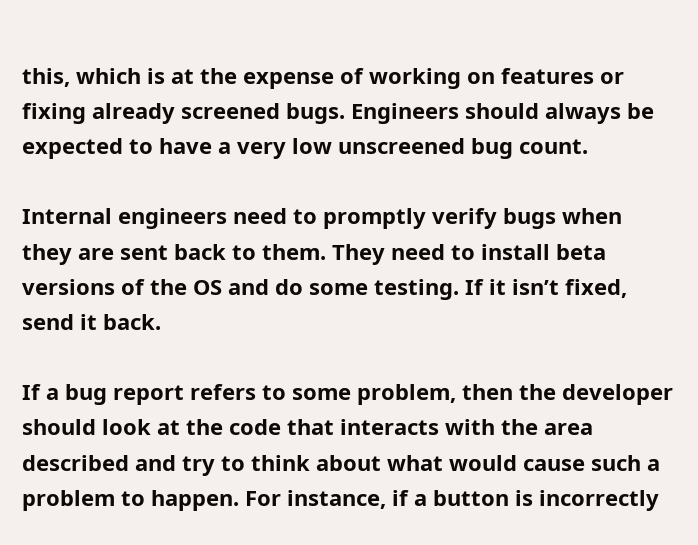this, which is at the expense of working on features or fixing already screened bugs. Engineers should always be expected to have a very low unscreened bug count.

Internal engineers need to promptly verify bugs when they are sent back to them. They need to install beta versions of the OS and do some testing. If it isn’t fixed, send it back.

If a bug report refers to some problem, then the developer should look at the code that interacts with the area described and try to think about what would cause such a problem to happen. For instance, if a button is incorrectly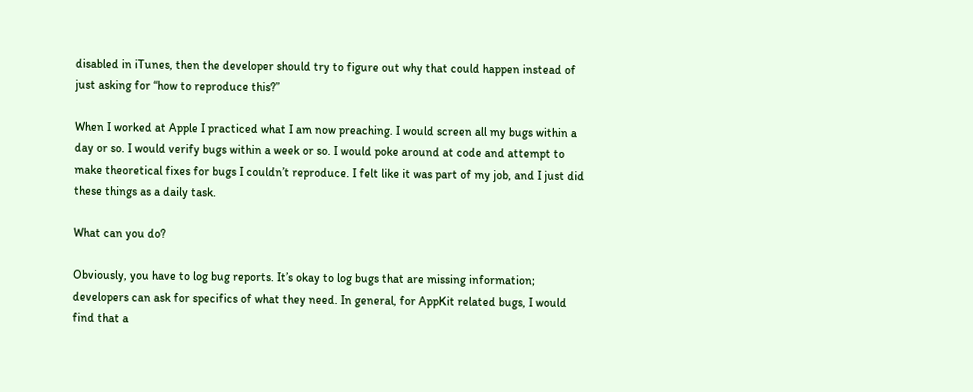disabled in iTunes, then the developer should try to figure out why that could happen instead of just asking for “how to reproduce this?”

When I worked at Apple I practiced what I am now preaching. I would screen all my bugs within a day or so. I would verify bugs within a week or so. I would poke around at code and attempt to make theoretical fixes for bugs I couldn’t reproduce. I felt like it was part of my job, and I just did these things as a daily task.

What can you do?

Obviously, you have to log bug reports. It’s okay to log bugs that are missing information; developers can ask for specifics of what they need. In general, for AppKit related bugs, I would find that a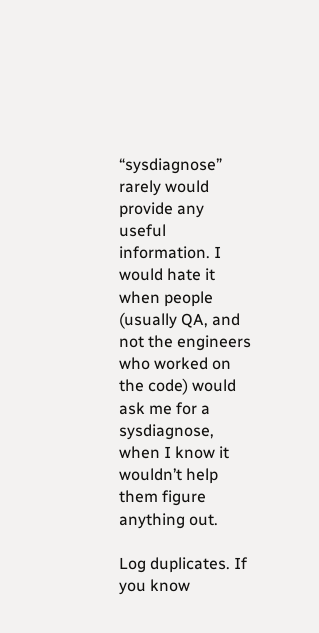“sysdiagnose” rarely would provide any useful information. I would hate it when people (usually QA, and not the engineers who worked on the code) would ask me for a sysdiagnose, when I know it wouldn’t help them figure anything out.

Log duplicates. If you know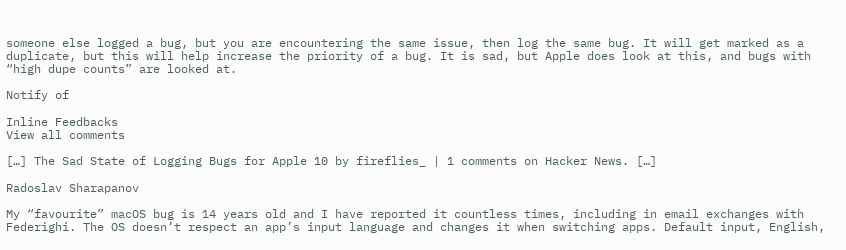someone else logged a bug, but you are encountering the same issue, then log the same bug. It will get marked as a duplicate, but this will help increase the priority of a bug. It is sad, but Apple does look at this, and bugs with “high dupe counts” are looked at.

Notify of

Inline Feedbacks
View all comments

[…] The Sad State of Logging Bugs for Apple 10 by fireflies_ | 1 comments on Hacker News. […]

Radoslav Sharapanov

My “favourite” macOS bug is 14 years old and I have reported it countless times, including in email exchanges with Federighi. The OS doesn’t respect an app’s input language and changes it when switching apps. Default input, English,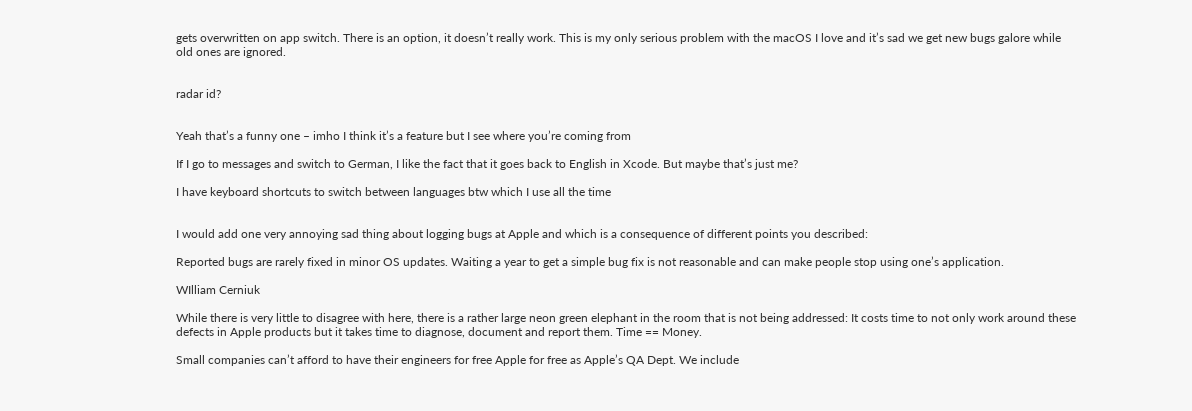gets overwritten on app switch. There is an option, it doesn’t really work. This is my only serious problem with the macOS I love and it’s sad we get new bugs galore while old ones are ignored.


radar id?


Yeah that’s a funny one – imho I think it’s a feature but I see where you’re coming from

If I go to messages and switch to German, I like the fact that it goes back to English in Xcode. But maybe that’s just me?

I have keyboard shortcuts to switch between languages btw which I use all the time


I would add one very annoying sad thing about logging bugs at Apple and which is a consequence of different points you described:

Reported bugs are rarely fixed in minor OS updates. Waiting a year to get a simple bug fix is not reasonable and can make people stop using one’s application.

WIlliam Cerniuk

While there is very little to disagree with here, there is a rather large neon green elephant in the room that is not being addressed: It costs time to not only work around these defects in Apple products but it takes time to diagnose, document and report them. Time == Money.

Small companies can’t afford to have their engineers for free Apple for free as Apple’s QA Dept. We include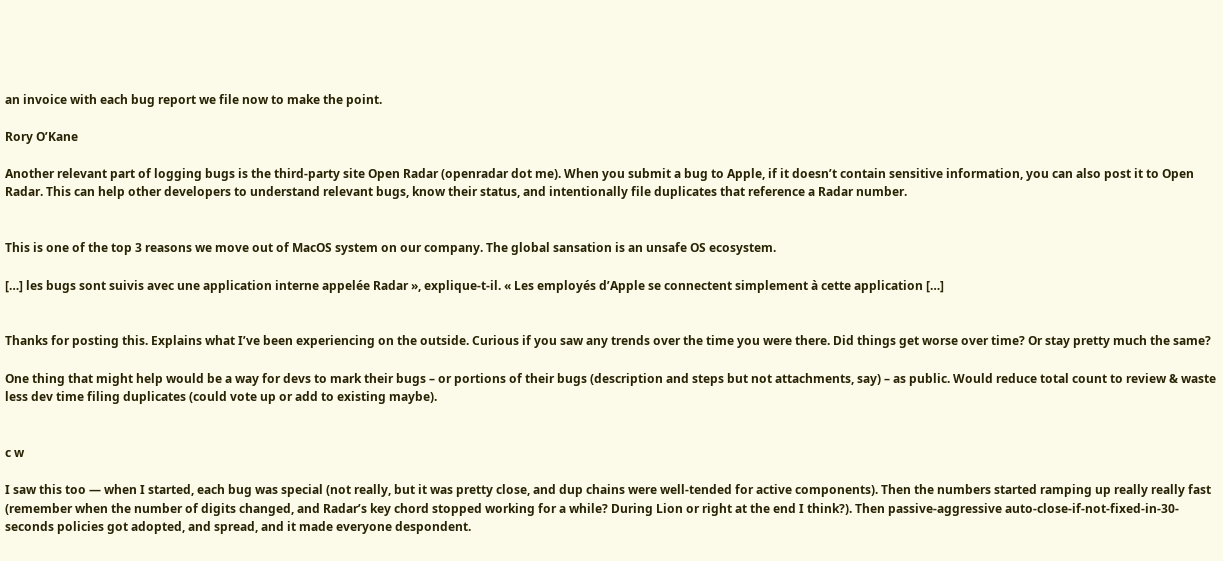an invoice with each bug report we file now to make the point.

Rory O’Kane

Another relevant part of logging bugs is the third-party site Open Radar (openradar dot me). When you submit a bug to Apple, if it doesn’t contain sensitive information, you can also post it to Open Radar. This can help other developers to understand relevant bugs, know their status, and intentionally file duplicates that reference a Radar number.


This is one of the top 3 reasons we move out of MacOS system on our company. The global sansation is an unsafe OS ecosystem.

[…] les bugs sont suivis avec une application interne appelée Radar », explique-t-il. « Les employés d’Apple se connectent simplement à cette application […]


Thanks for posting this. Explains what I’ve been experiencing on the outside. Curious if you saw any trends over the time you were there. Did things get worse over time? Or stay pretty much the same?

One thing that might help would be a way for devs to mark their bugs – or portions of their bugs (description and steps but not attachments, say) – as public. Would reduce total count to review & waste less dev time filing duplicates (could vote up or add to existing maybe).


c w

I saw this too — when I started, each bug was special (not really, but it was pretty close, and dup chains were well-tended for active components). Then the numbers started ramping up really really fast (remember when the number of digits changed, and Radar’s key chord stopped working for a while? During Lion or right at the end I think?). Then passive-aggressive auto-close-if-not-fixed-in-30-seconds policies got adopted, and spread, and it made everyone despondent.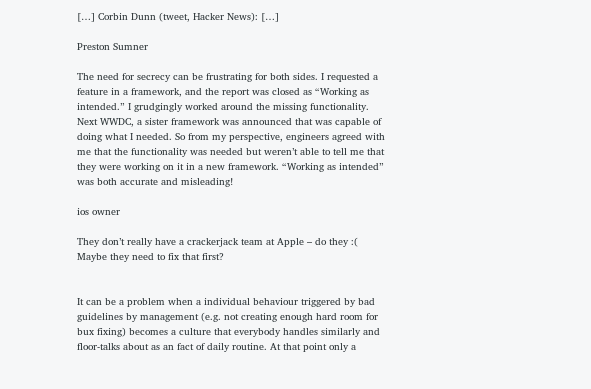[…] Corbin Dunn (tweet, Hacker News): […]

Preston Sumner

The need for secrecy can be frustrating for both sides. I requested a feature in a framework, and the report was closed as “Working as intended.” I grudgingly worked around the missing functionality. Next WWDC, a sister framework was announced that was capable of doing what I needed. So from my perspective, engineers agreed with me that the functionality was needed but weren’t able to tell me that they were working on it in a new framework. “Working as intended” was both accurate and misleading!

ios owner

They don’t really have a crackerjack team at Apple – do they :( Maybe they need to fix that first?


It can be a problem when a individual behaviour triggered by bad guidelines by management (e.g. not creating enough hard room for bux fixing) becomes a culture that everybody handles similarly and floor-talks about as an fact of daily routine. At that point only a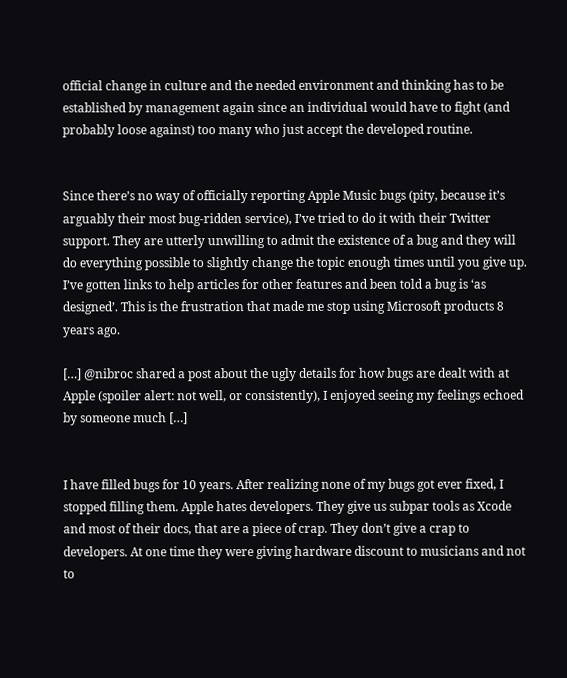official change in culture and the needed environment and thinking has to be established by management again since an individual would have to fight (and probably loose against) too many who just accept the developed routine.


Since there’s no way of officially reporting Apple Music bugs (pity, because it’s arguably their most bug-ridden service), I’ve tried to do it with their Twitter support. They are utterly unwilling to admit the existence of a bug and they will do everything possible to slightly change the topic enough times until you give up. I’ve gotten links to help articles for other features and been told a bug is ‘as designed’. This is the frustration that made me stop using Microsoft products 8 years ago.

[…] @nibroc shared a post about the ugly details for how bugs are dealt with at Apple (spoiler alert: not well, or consistently), I enjoyed seeing my feelings echoed by someone much […]


I have filled bugs for 10 years. After realizing none of my bugs got ever fixed, I stopped filling them. Apple hates developers. They give us subpar tools as Xcode and most of their docs, that are a piece of crap. They don’t give a crap to developers. At one time they were giving hardware discount to musicians and not to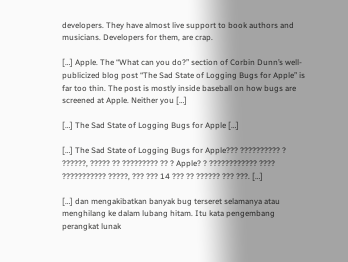developers. They have almost live support to book authors and musicians. Developers for them, are crap.

[…] Apple. The “What can you do?” section of Corbin Dunn’s well-publicized blog post “The Sad State of Logging Bugs for Apple” is far too thin. The post is mostly inside baseball on how bugs are screened at Apple. Neither you […]

[…] The Sad State of Logging Bugs for Apple […]

[…] The Sad State of Logging Bugs for Apple??? ?????????? ? ??????, ????? ?? ????????? ?? ? Apple? ? ???????????? ???? ??????????? ?????, ??? ??? 14 ??? ?? ?????? ??? ???. […]

[…] dan mengakibatkan banyak bug terseret selamanya atau menghilang ke dalam lubang hitam. Itu kata pengembang perangkat lunak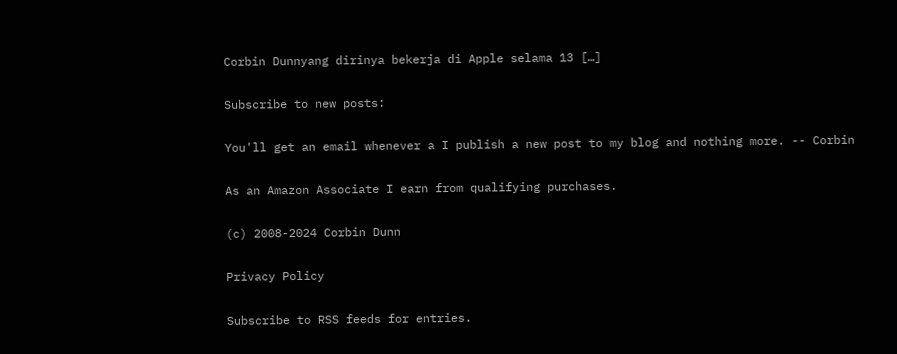Corbin Dunnyang dirinya bekerja di Apple selama 13 […]

Subscribe to new posts:

You'll get an email whenever a I publish a new post to my blog and nothing more. -- Corbin

As an Amazon Associate I earn from qualifying purchases.

(c) 2008-2024 Corbin Dunn

Privacy Policy

Subscribe to RSS feeds for entries.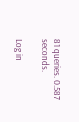81 queries. 0.587 seconds.

Log in